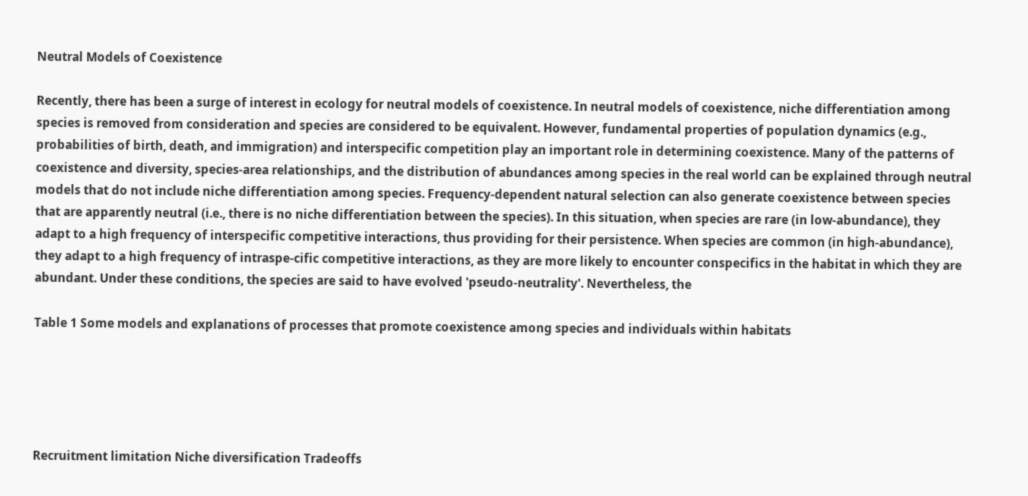Neutral Models of Coexistence

Recently, there has been a surge of interest in ecology for neutral models of coexistence. In neutral models of coexistence, niche differentiation among species is removed from consideration and species are considered to be equivalent. However, fundamental properties of population dynamics (e.g., probabilities of birth, death, and immigration) and interspecific competition play an important role in determining coexistence. Many of the patterns of coexistence and diversity, species-area relationships, and the distribution of abundances among species in the real world can be explained through neutral models that do not include niche differentiation among species. Frequency-dependent natural selection can also generate coexistence between species that are apparently neutral (i.e., there is no niche differentiation between the species). In this situation, when species are rare (in low-abundance), they adapt to a high frequency of interspecific competitive interactions, thus providing for their persistence. When species are common (in high-abundance), they adapt to a high frequency of intraspe-cific competitive interactions, as they are more likely to encounter conspecifics in the habitat in which they are abundant. Under these conditions, the species are said to have evolved 'pseudo-neutrality'. Nevertheless, the

Table 1 Some models and explanations of processes that promote coexistence among species and individuals within habitats





Recruitment limitation Niche diversification Tradeoffs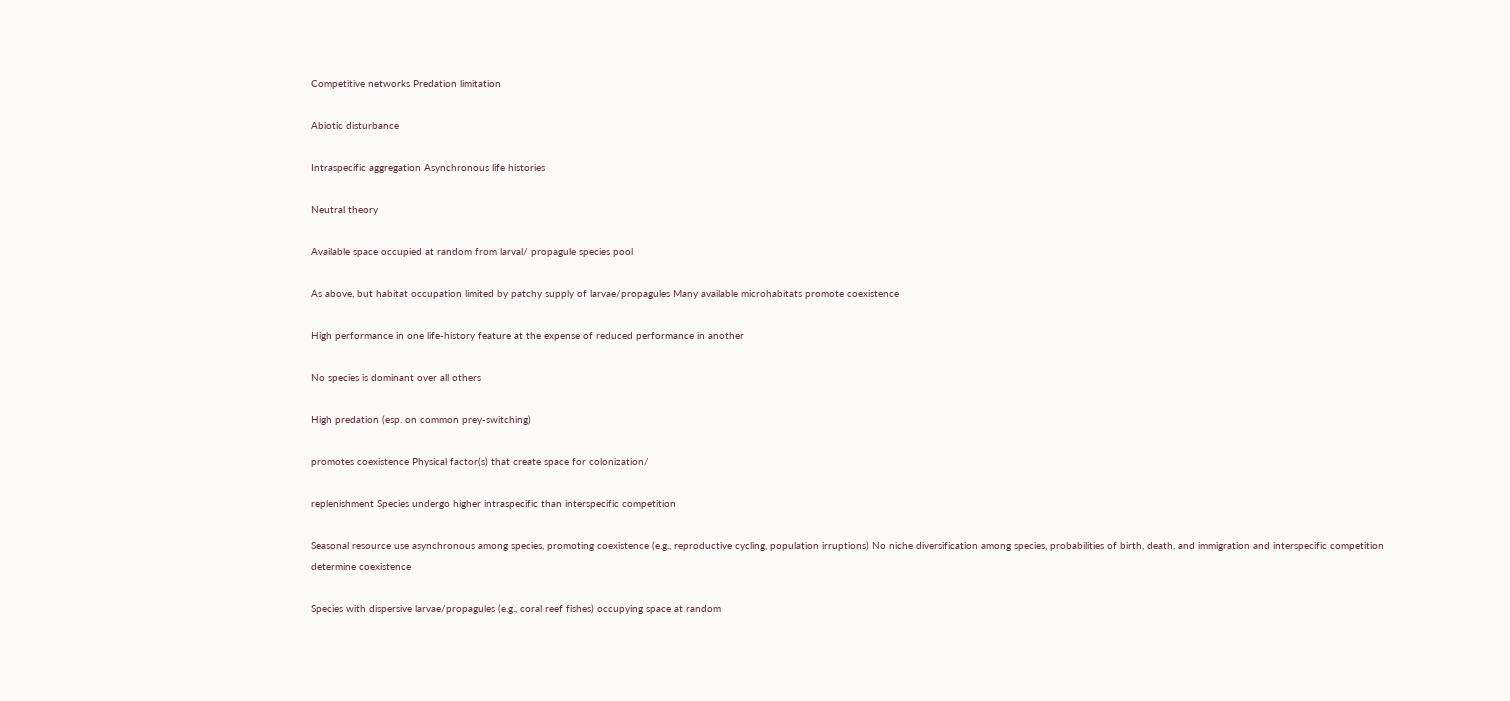Competitive networks Predation limitation

Abiotic disturbance

Intraspecific aggregation Asynchronous life histories

Neutral theory

Available space occupied at random from larval/ propagule species pool

As above, but habitat occupation limited by patchy supply of larvae/propagules Many available microhabitats promote coexistence

High performance in one life-history feature at the expense of reduced performance in another

No species is dominant over all others

High predation (esp. on common prey-switching)

promotes coexistence Physical factor(s) that create space for colonization/

replenishment Species undergo higher intraspecific than interspecific competition

Seasonal resource use asynchronous among species, promoting coexistence (e.g., reproductive cycling, population irruptions) No niche diversification among species, probabilities of birth, death, and immigration and interspecific competition determine coexistence

Species with dispersive larvae/propagules (e.g., coral reef fishes) occupying space at random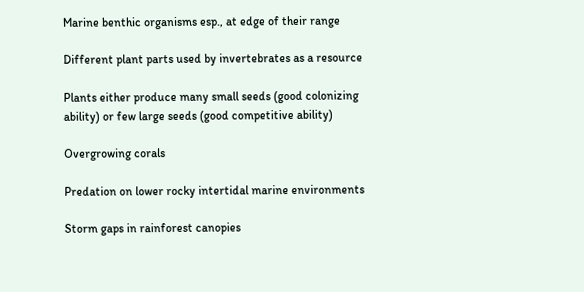Marine benthic organisms esp., at edge of their range

Different plant parts used by invertebrates as a resource

Plants either produce many small seeds (good colonizing ability) or few large seeds (good competitive ability)

Overgrowing corals

Predation on lower rocky intertidal marine environments

Storm gaps in rainforest canopies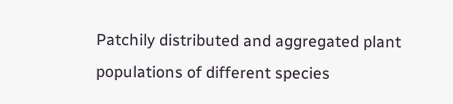Patchily distributed and aggregated plant populations of different species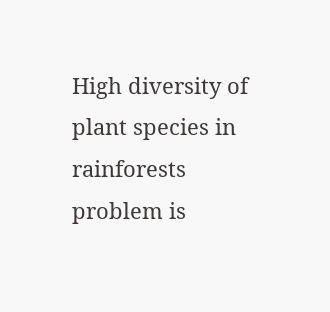High diversity of plant species in rainforests problem is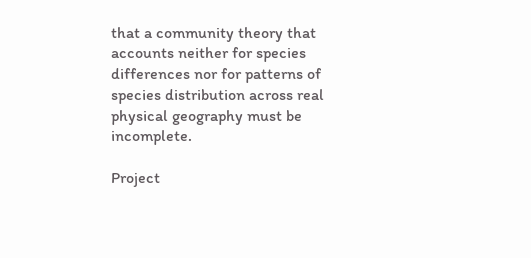that a community theory that accounts neither for species differences nor for patterns of species distribution across real physical geography must be incomplete.

Project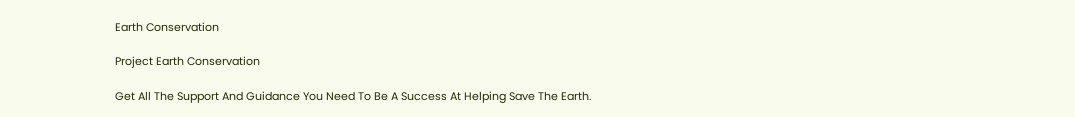Earth Conservation

Project Earth Conservation

Get All The Support And Guidance You Need To Be A Success At Helping Save The Earth.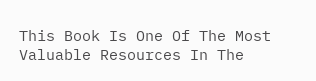This Book Is One Of The Most Valuable Resources In The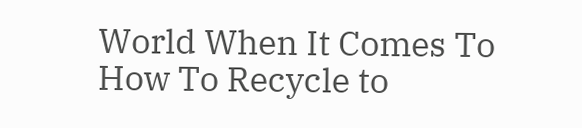World When It Comes To How To Recycle to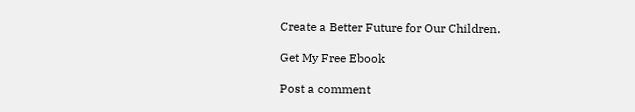Create a Better Future for Our Children.

Get My Free Ebook

Post a comment